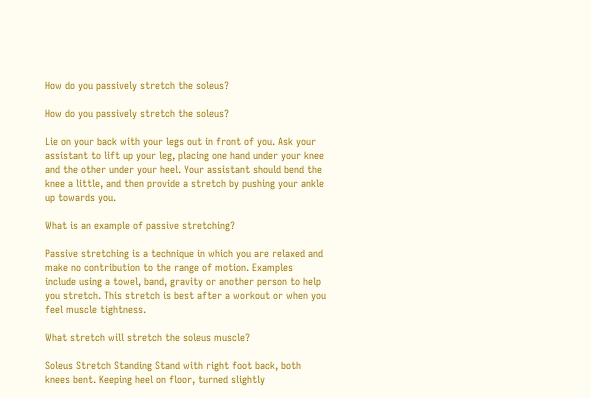How do you passively stretch the soleus?

How do you passively stretch the soleus?

Lie on your back with your legs out in front of you. Ask your assistant to lift up your leg, placing one hand under your knee and the other under your heel. Your assistant should bend the knee a little, and then provide a stretch by pushing your ankle up towards you.

What is an example of passive stretching?

Passive stretching is a technique in which you are relaxed and make no contribution to the range of motion. Examples include using a towel, band, gravity or another person to help you stretch. This stretch is best after a workout or when you feel muscle tightness.

What stretch will stretch the soleus muscle?

Soleus Stretch Standing Stand with right foot back, both knees bent. Keeping heel on floor, turned slightly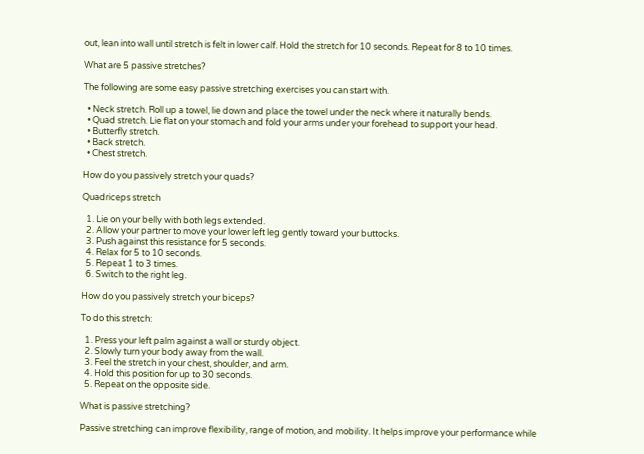out, lean into wall until stretch is felt in lower calf. Hold the stretch for 10 seconds. Repeat for 8 to 10 times.

What are 5 passive stretches?

The following are some easy passive stretching exercises you can start with.

  • Neck stretch. Roll up a towel, lie down and place the towel under the neck where it naturally bends.
  • Quad stretch. Lie flat on your stomach and fold your arms under your forehead to support your head.
  • Butterfly stretch.
  • Back stretch.
  • Chest stretch.

How do you passively stretch your quads?

Quadriceps stretch

  1. Lie on your belly with both legs extended.
  2. Allow your partner to move your lower left leg gently toward your buttocks.
  3. Push against this resistance for 5 seconds.
  4. Relax for 5 to 10 seconds.
  5. Repeat 1 to 3 times.
  6. Switch to the right leg.

How do you passively stretch your biceps?

To do this stretch:

  1. Press your left palm against a wall or sturdy object.
  2. Slowly turn your body away from the wall.
  3. Feel the stretch in your chest, shoulder, and arm.
  4. Hold this position for up to 30 seconds.
  5. Repeat on the opposite side.

What is passive stretching?

Passive stretching can improve flexibility, range of motion, and mobility. It helps improve your performance while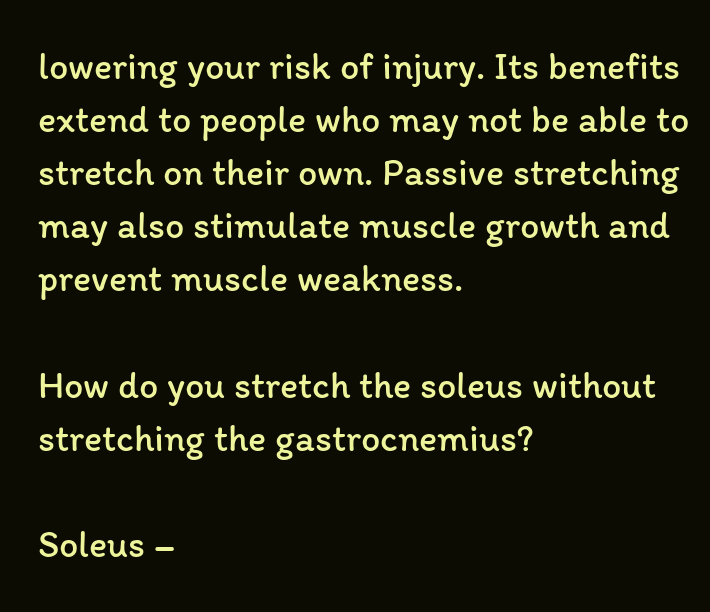lowering your risk of injury. Its benefits extend to people who may not be able to stretch on their own. Passive stretching may also stimulate muscle growth and prevent muscle weakness.

How do you stretch the soleus without stretching the gastrocnemius?

Soleus –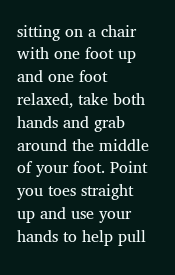sitting on a chair with one foot up and one foot relaxed, take both hands and grab around the middle of your foot. Point you toes straight up and use your hands to help pull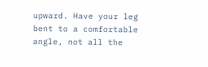upward. Have your leg bent to a comfortable angle, not all the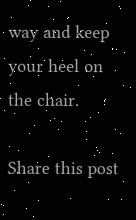way and keep your heel on the chair.

Share this post